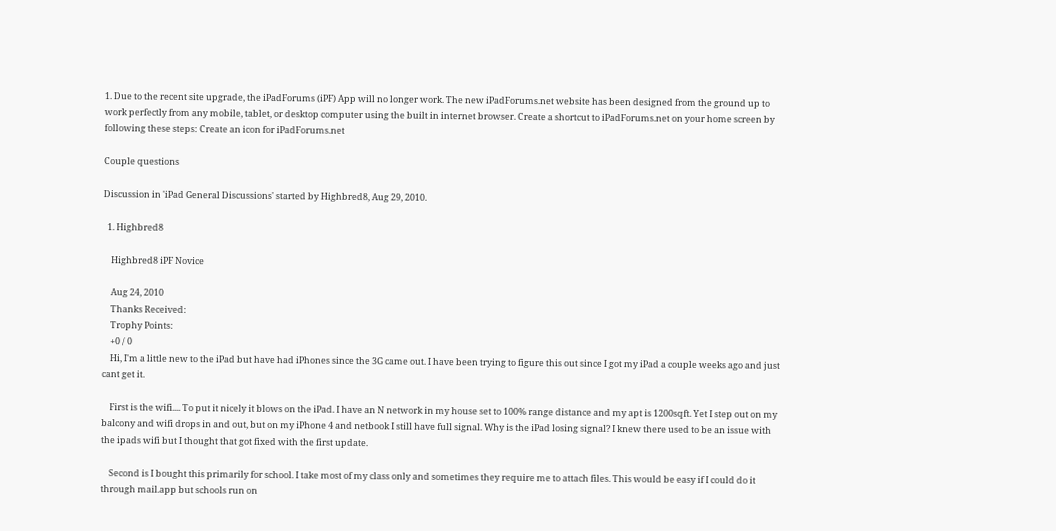1. Due to the recent site upgrade, the iPadForums (iPF) App will no longer work. The new iPadForums.net website has been designed from the ground up to work perfectly from any mobile, tablet, or desktop computer using the built in internet browser. Create a shortcut to iPadForums.net on your home screen by following these steps: Create an icon for iPadForums.net

Couple questions

Discussion in 'iPad General Discussions' started by Highbred8, Aug 29, 2010.

  1. Highbred8

    Highbred8 iPF Novice

    Aug 24, 2010
    Thanks Received:
    Trophy Points:
    +0 / 0
    Hi, I'm a little new to the iPad but have had iPhones since the 3G came out. I have been trying to figure this out since I got my iPad a couple weeks ago and just cant get it.

    First is the wifi.... To put it nicely it blows on the iPad. I have an N network in my house set to 100% range distance and my apt is 1200sqft. Yet I step out on my balcony and wifi drops in and out, but on my iPhone 4 and netbook I still have full signal. Why is the iPad losing signal? I knew there used to be an issue with the ipads wifi but I thought that got fixed with the first update.

    Second is I bought this primarily for school. I take most of my class only and sometimes they require me to attach files. This would be easy if I could do it through mail.app but schools run on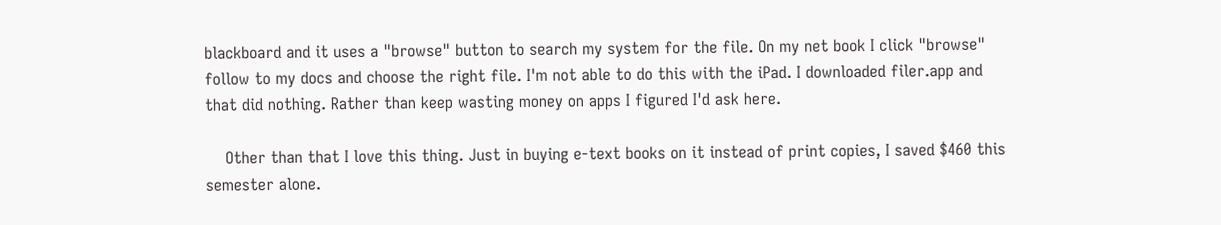blackboard and it uses a "browse" button to search my system for the file. On my net book I click "browse" follow to my docs and choose the right file. I'm not able to do this with the iPad. I downloaded filer.app and that did nothing. Rather than keep wasting money on apps I figured I'd ask here.

    Other than that I love this thing. Just in buying e-text books on it instead of print copies, I saved $460 this semester alone.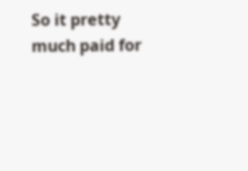So it pretty much paid for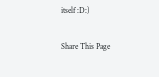itself :D:)

Share This Page